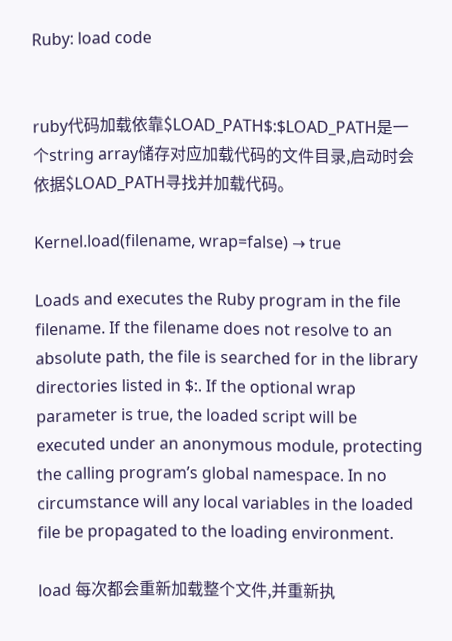Ruby: load code


ruby代码加载依靠$LOAD_PATH$:$LOAD_PATH是一个string array储存对应加载代码的文件目录,启动时会依据$LOAD_PATH寻找并加载代码。

Kernel.load(filename, wrap=false) → true

Loads and executes the Ruby program in the file filename. If the filename does not resolve to an absolute path, the file is searched for in the library directories listed in $:. If the optional wrap parameter is true, the loaded script will be executed under an anonymous module, protecting the calling program’s global namespace. In no circumstance will any local variables in the loaded file be propagated to the loading environment.

load 每次都会重新加载整个文件,并重新执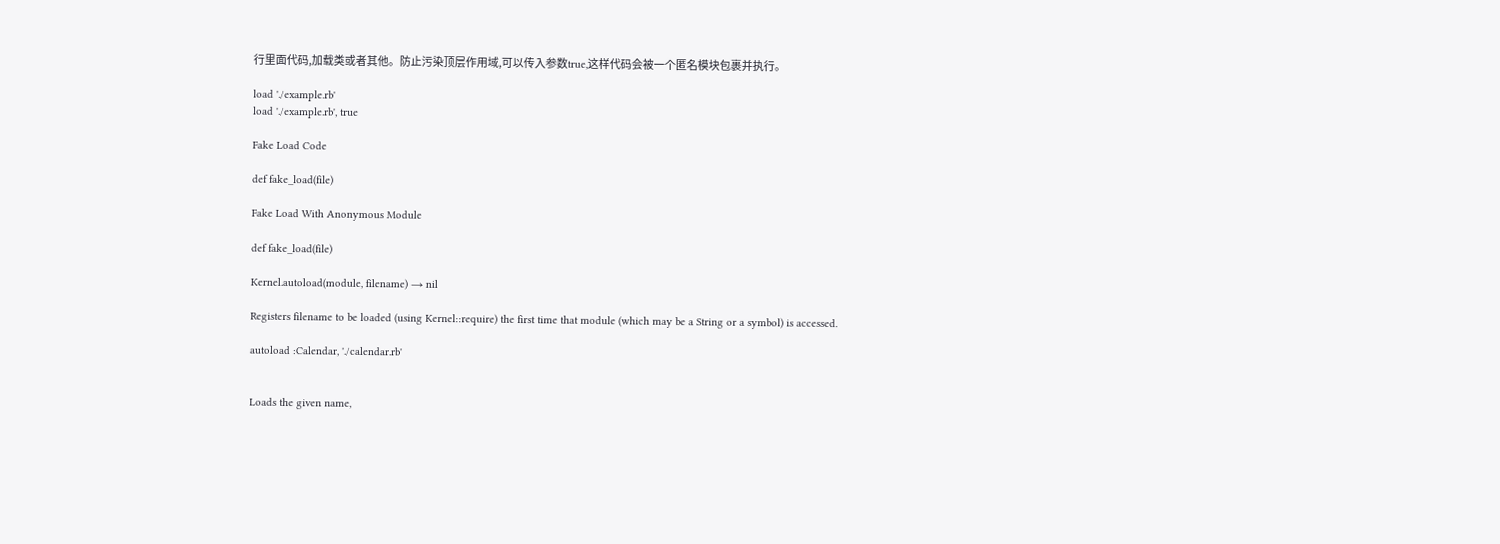行里面代码,加载类或者其他。防止污染顶层作用域,可以传入参数true,这样代码会被一个匿名模块包裹并执行。

load './example.rb'
load './example.rb', true

Fake Load Code

def fake_load(file)

Fake Load With Anonymous Module

def fake_load(file)

Kernel.autoload(module, filename) → nil

Registers filename to be loaded (using Kernel::require) the first time that module (which may be a String or a symbol) is accessed.

autoload :Calendar, './calendar.rb'


Loads the given name,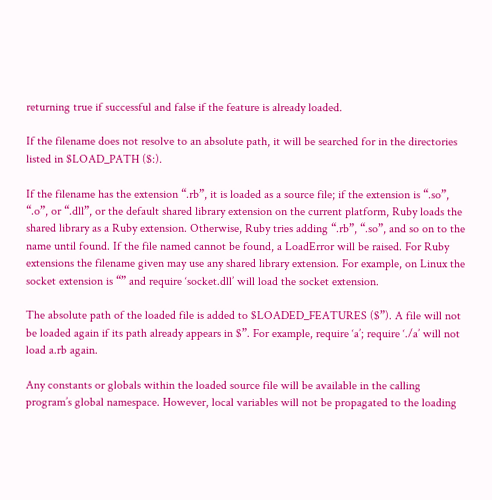returning true if successful and false if the feature is already loaded.

If the filename does not resolve to an absolute path, it will be searched for in the directories listed in $LOAD_PATH ($:).

If the filename has the extension “.rb”, it is loaded as a source file; if the extension is “.so”, “.o”, or “.dll”, or the default shared library extension on the current platform, Ruby loads the shared library as a Ruby extension. Otherwise, Ruby tries adding “.rb”, “.so”, and so on to the name until found. If the file named cannot be found, a LoadError will be raised. For Ruby extensions the filename given may use any shared library extension. For example, on Linux the socket extension is “” and require ‘socket.dll’ will load the socket extension.

The absolute path of the loaded file is added to $LOADED_FEATURES ($”). A file will not be loaded again if its path already appears in $”. For example, require ‘a’; require ‘./a’ will not load a.rb again.

Any constants or globals within the loaded source file will be available in the calling program’s global namespace. However, local variables will not be propagated to the loading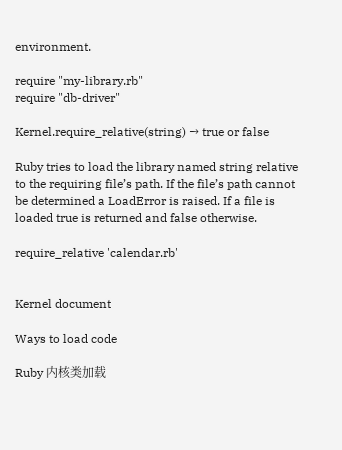environment.

require "my-library.rb"
require "db-driver"

Kernel.require_relative(string) → true or false

Ruby tries to load the library named string relative to the requiring file’s path. If the file’s path cannot be determined a LoadError is raised. If a file is loaded true is returned and false otherwise.

require_relative 'calendar.rb'


Kernel document

Ways to load code

Ruby 内核类加载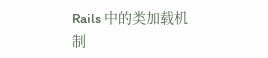Rails 中的类加载机制